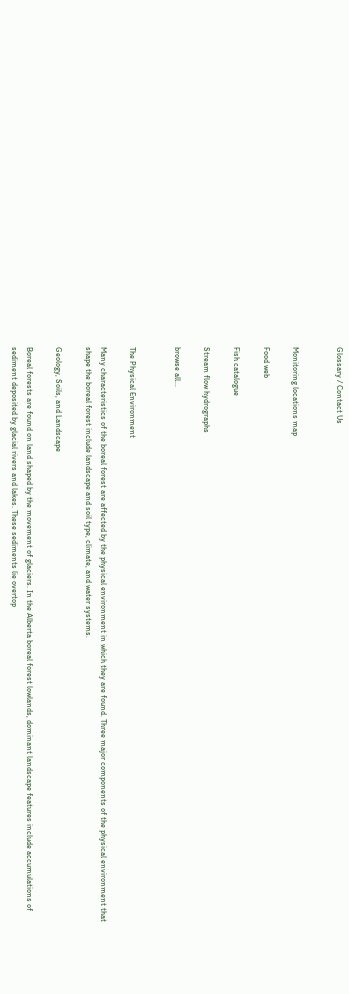Glossary / Contact Us


Monitoring locations map

Food web

Fish catalogue

Stream flow hydrographs

browse all...


The Physical Environment

Many characteristics of the boreal forest are affected by the physical environment in which they are found. Three major components of the physical environment that shape the boreal forest include landscape and soil type, climate, and water systems.

Geology, Soils, and Landscape

Boreal forests are found on land shaped by the movement of glaciers. In the Alberta boreal forest lowlands, dominant landscape features include accumulations of sediment deposited by glacial rivers and lakes. These sediments lie overtop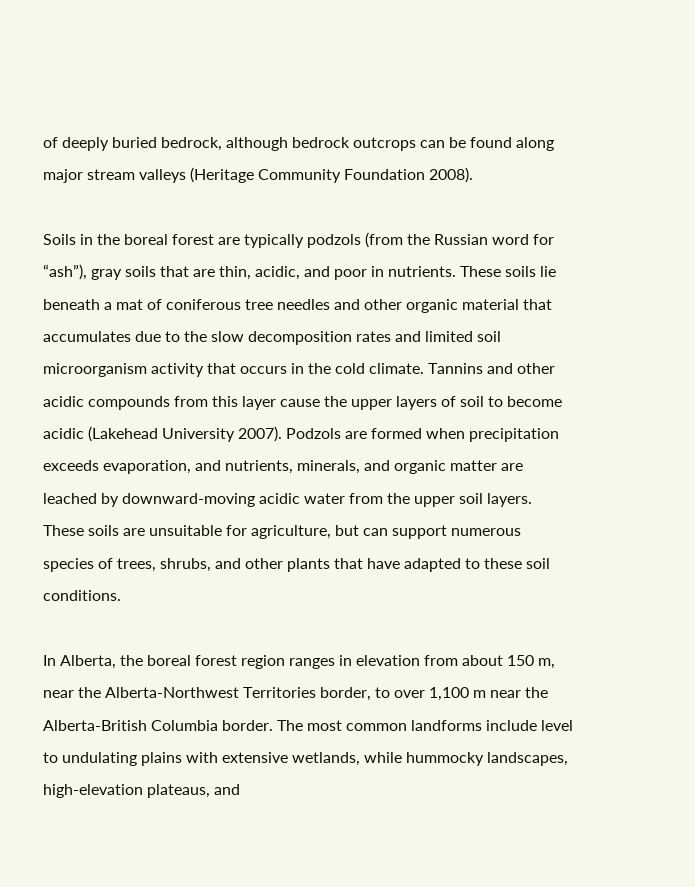of deeply buried bedrock, although bedrock outcrops can be found along major stream valleys (Heritage Community Foundation 2008).

Soils in the boreal forest are typically podzols (from the Russian word for “ash”), gray soils that are thin, acidic, and poor in nutrients. These soils lie beneath a mat of coniferous tree needles and other organic material that accumulates due to the slow decomposition rates and limited soil microorganism activity that occurs in the cold climate. Tannins and other acidic compounds from this layer cause the upper layers of soil to become acidic (Lakehead University 2007). Podzols are formed when precipitation exceeds evaporation, and nutrients, minerals, and organic matter are leached by downward-moving acidic water from the upper soil layers. These soils are unsuitable for agriculture, but can support numerous species of trees, shrubs, and other plants that have adapted to these soil conditions.

In Alberta, the boreal forest region ranges in elevation from about 150 m, near the Alberta-Northwest Territories border, to over 1,100 m near the Alberta-British Columbia border. The most common landforms include level to undulating plains with extensive wetlands, while hummocky landscapes, high-elevation plateaus, and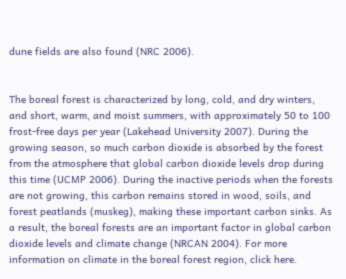dune fields are also found (NRC 2006).


The boreal forest is characterized by long, cold, and dry winters, and short, warm, and moist summers, with approximately 50 to 100 frost-free days per year (Lakehead University 2007). During the growing season, so much carbon dioxide is absorbed by the forest from the atmosphere that global carbon dioxide levels drop during this time (UCMP 2006). During the inactive periods when the forests are not growing, this carbon remains stored in wood, soils, and forest peatlands (muskeg), making these important carbon sinks. As a result, the boreal forests are an important factor in global carbon dioxide levels and climate change (NRCAN 2004). For more information on climate in the boreal forest region, click here.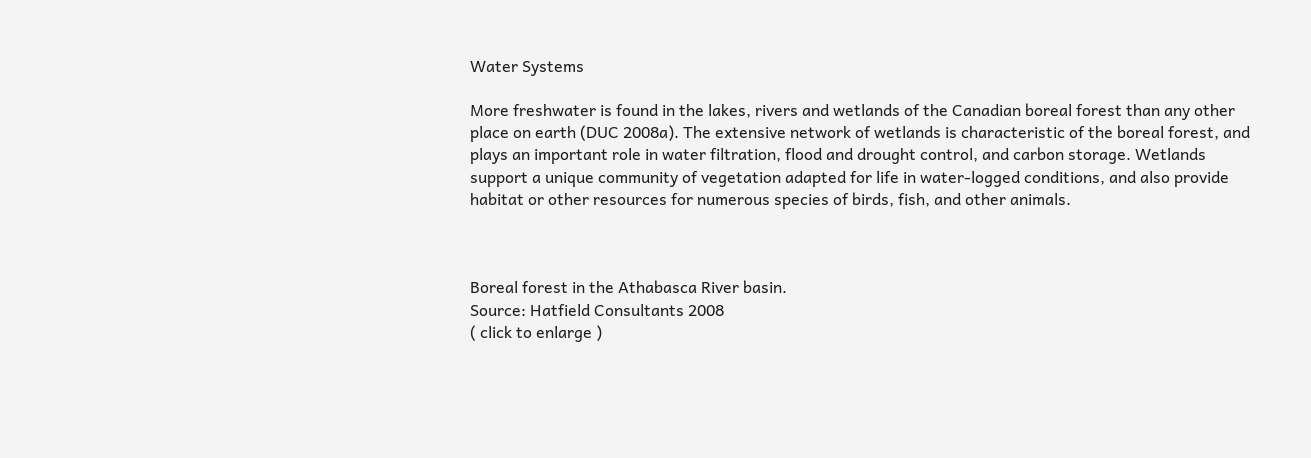Water Systems

More freshwater is found in the lakes, rivers and wetlands of the Canadian boreal forest than any other place on earth (DUC 2008a). The extensive network of wetlands is characteristic of the boreal forest, and plays an important role in water filtration, flood and drought control, and carbon storage. Wetlands support a unique community of vegetation adapted for life in water-logged conditions, and also provide habitat or other resources for numerous species of birds, fish, and other animals.



Boreal forest in the Athabasca River basin.
Source: Hatfield Consultants 2008
( click to enlarge )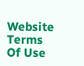Website Terms Of Use